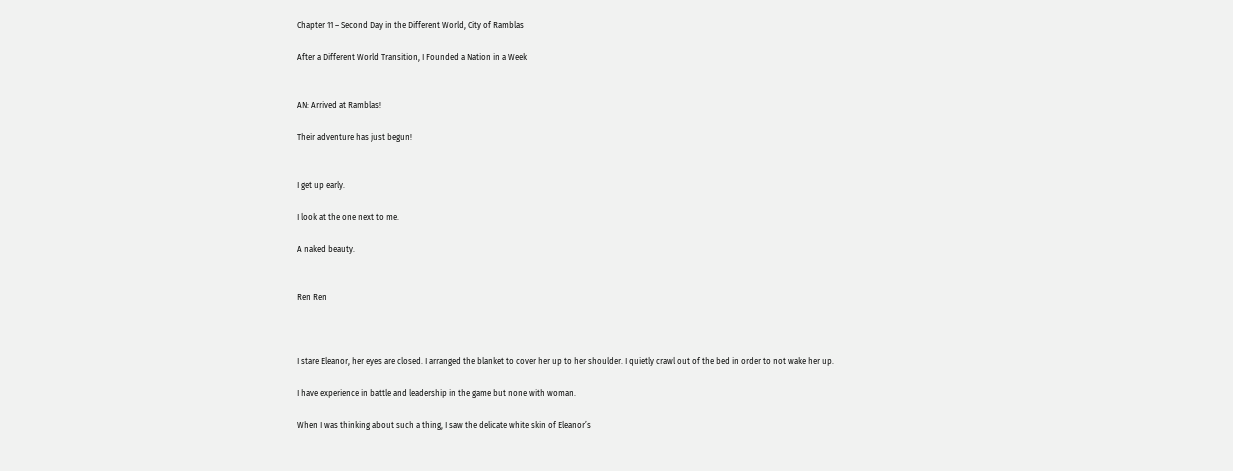Chapter 11 – Second Day in the Different World, City of Ramblas

After a Different World Transition, I Founded a Nation in a Week


AN: Arrived at Ramblas!

Their adventure has just begun!


I get up early.

I look at the one next to me.

A naked beauty.


Ren Ren



I stare Eleanor, her eyes are closed. I arranged the blanket to cover her up to her shoulder. I quietly crawl out of the bed in order to not wake her up.

I have experience in battle and leadership in the game but none with woman.

When I was thinking about such a thing, I saw the delicate white skin of Eleanor’s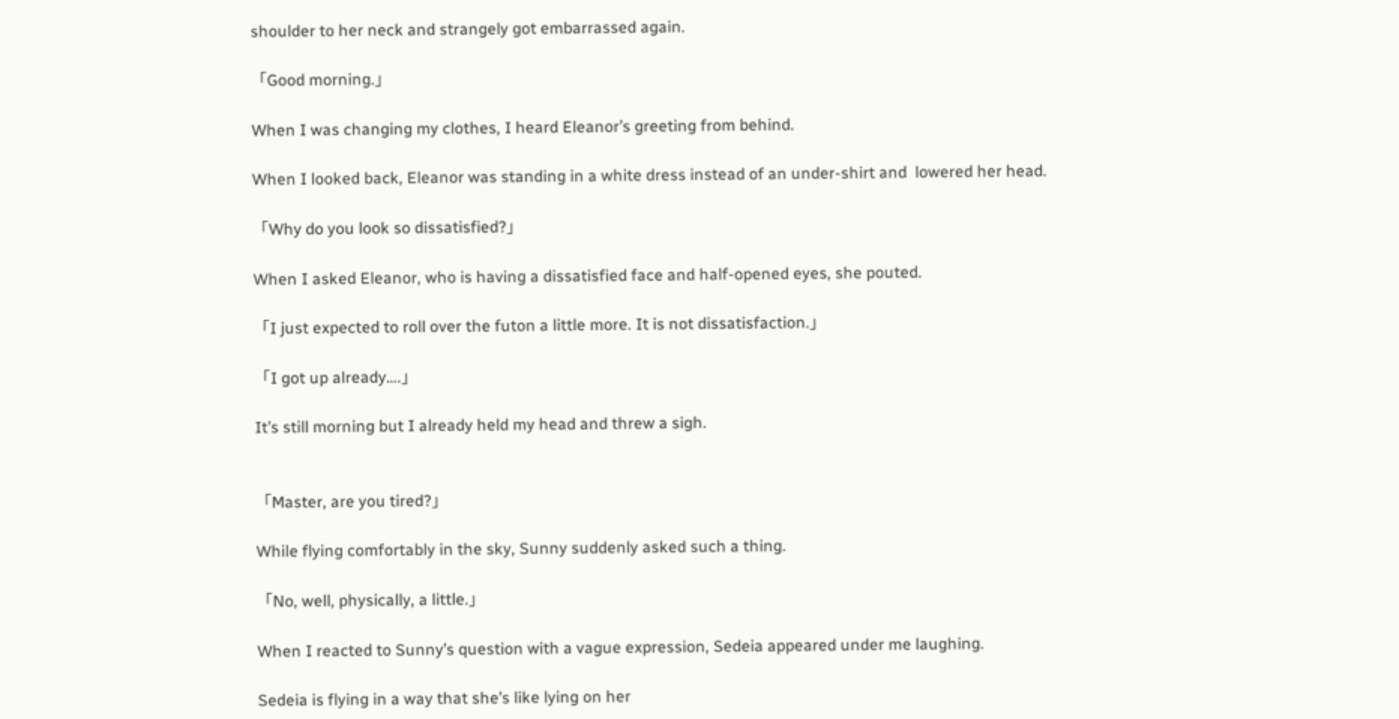shoulder to her neck and strangely got embarrassed again.

「Good morning.」

When I was changing my clothes, I heard Eleanor’s greeting from behind.

When I looked back, Eleanor was standing in a white dress instead of an under-shirt and  lowered her head.

「Why do you look so dissatisfied?」

When I asked Eleanor, who is having a dissatisfied face and half-opened eyes, she pouted.

「I just expected to roll over the futon a little more. It is not dissatisfaction.」

「I got up already….」

It’s still morning but I already held my head and threw a sigh.


「Master, are you tired?」

While flying comfortably in the sky, Sunny suddenly asked such a thing.

「No, well, physically, a little.」

When I reacted to Sunny’s question with a vague expression, Sedeia appeared under me laughing.

Sedeia is flying in a way that she’s like lying on her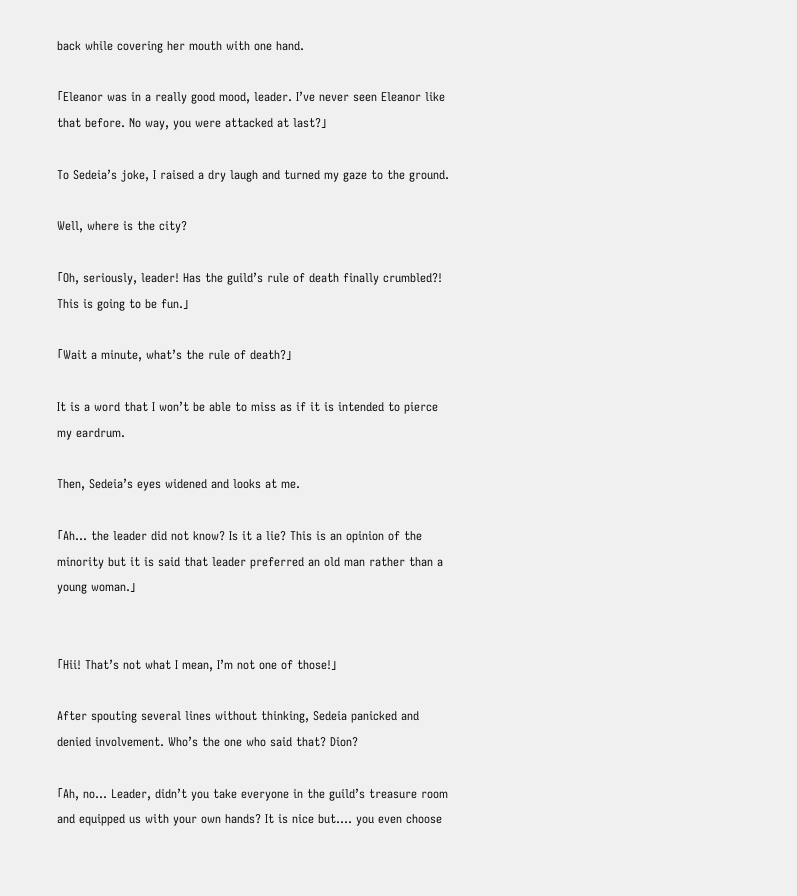back while covering her mouth with one hand.

「Eleanor was in a really good mood, leader. I’ve never seen Eleanor like that before. No way, you were attacked at last?」

To Sedeia’s joke, I raised a dry laugh and turned my gaze to the ground.

Well, where is the city?

「Oh, seriously, leader! Has the guild’s rule of death finally crumbled?! This is going to be fun.」

「Wait a minute, what’s the rule of death?」

It is a word that I won’t be able to miss as if it is intended to pierce my eardrum.

Then, Sedeia’s eyes widened and looks at me.

「Ah… the leader did not know? Is it a lie? This is an opinion of the minority but it is said that leader preferred an old man rather than a young woman.」


「Hii! That’s not what I mean, I’m not one of those!」

After spouting several lines without thinking, Sedeia panicked and denied involvement. Who’s the one who said that? Dion?

「Ah, no… Leader, didn’t you take everyone in the guild’s treasure room and equipped us with your own hands? It is nice but…. you even choose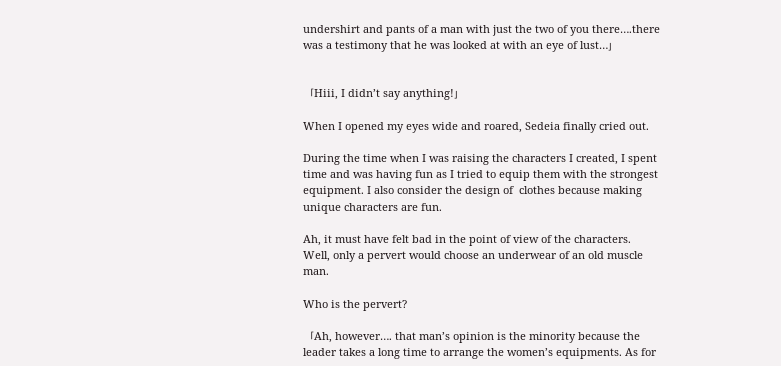undershirt and pants of a man with just the two of you there….there was a testimony that he was looked at with an eye of lust…」


「Hiii, I didn’t say anything!」

When I opened my eyes wide and roared, Sedeia finally cried out.

During the time when I was raising the characters I created, I spent time and was having fun as I tried to equip them with the strongest equipment. I also consider the design of  clothes because making unique characters are fun.

Ah, it must have felt bad in the point of view of the characters. Well, only a pervert would choose an underwear of an old muscle man.

Who is the pervert?

「Ah, however…. that man’s opinion is the minority because the leader takes a long time to arrange the women’s equipments. As for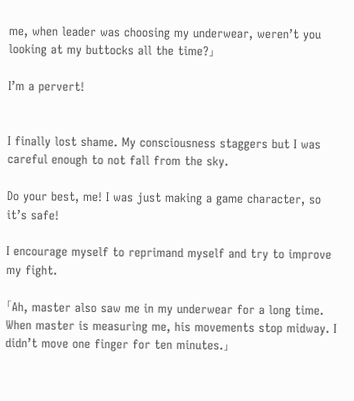me, when leader was choosing my underwear, weren’t you looking at my buttocks all the time?」

I’m a pervert!


I finally lost shame. My consciousness staggers but I was careful enough to not fall from the sky.

Do your best, me! I was just making a game character, so it’s safe!

I encourage myself to reprimand myself and try to improve my fight.

「Ah, master also saw me in my underwear for a long time. When master is measuring me, his movements stop midway. I didn’t move one finger for ten minutes.」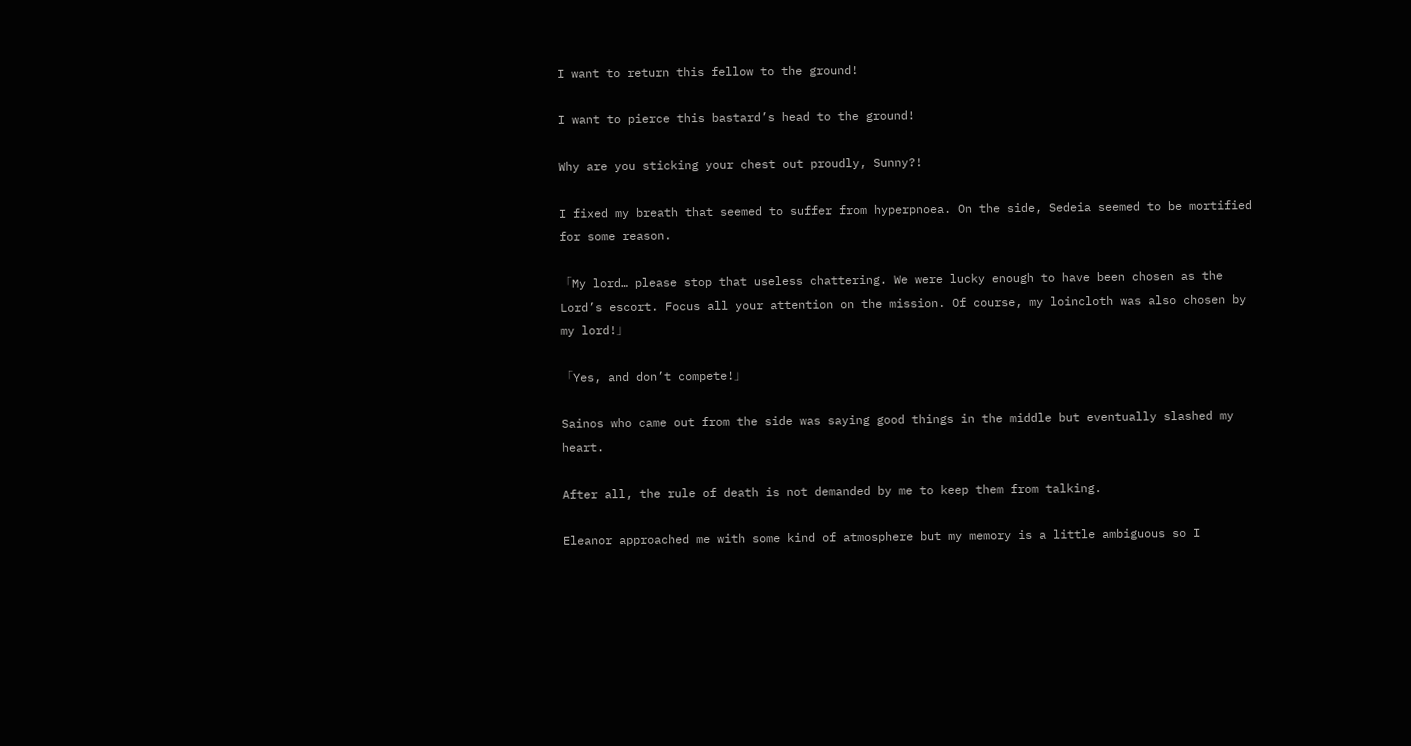I want to return this fellow to the ground!

I want to pierce this bastard’s head to the ground!

Why are you sticking your chest out proudly, Sunny?!

I fixed my breath that seemed to suffer from hyperpnoea. On the side, Sedeia seemed to be mortified for some reason.

「My lord… please stop that useless chattering. We were lucky enough to have been chosen as the Lord’s escort. Focus all your attention on the mission. Of course, my loincloth was also chosen by my lord!」

「Yes, and don’t compete!」

Sainos who came out from the side was saying good things in the middle but eventually slashed my heart.

After all, the rule of death is not demanded by me to keep them from talking.

Eleanor approached me with some kind of atmosphere but my memory is a little ambiguous so I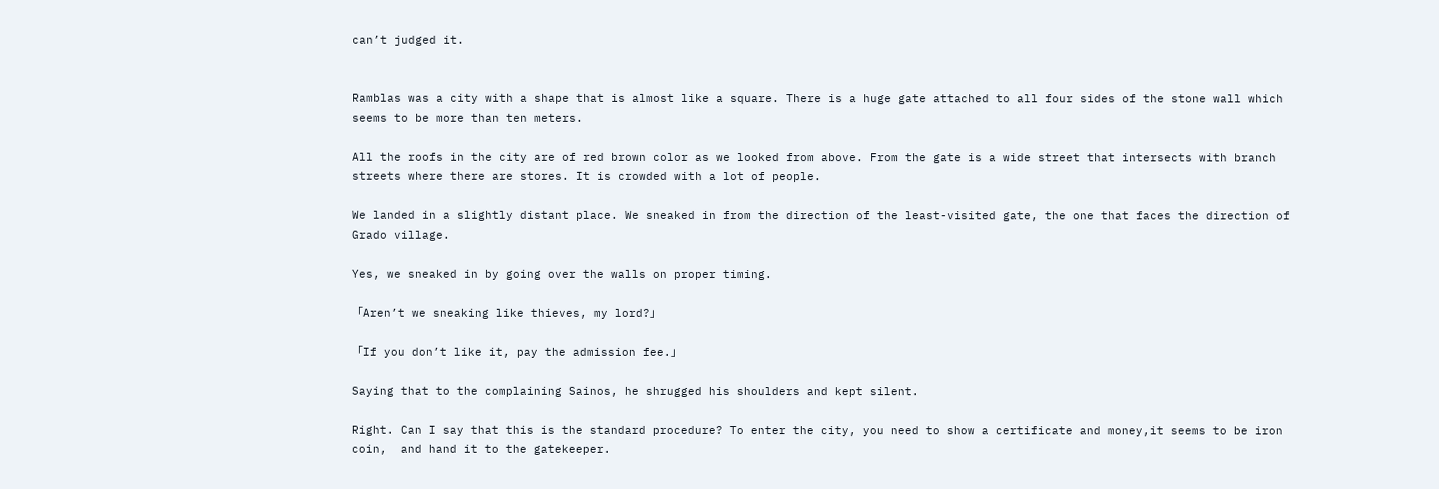can’t judged it.


Ramblas was a city with a shape that is almost like a square. There is a huge gate attached to all four sides of the stone wall which seems to be more than ten meters.

All the roofs in the city are of red brown color as we looked from above. From the gate is a wide street that intersects with branch streets where there are stores. It is crowded with a lot of people.

We landed in a slightly distant place. We sneaked in from the direction of the least-visited gate, the one that faces the direction of Grado village.

Yes, we sneaked in by going over the walls on proper timing.

「Aren’t we sneaking like thieves, my lord?」

「If you don’t like it, pay the admission fee.」

Saying that to the complaining Sainos, he shrugged his shoulders and kept silent.

Right. Can I say that this is the standard procedure? To enter the city, you need to show a certificate and money,it seems to be iron coin,  and hand it to the gatekeeper.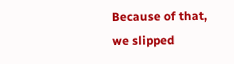Because of that, we slipped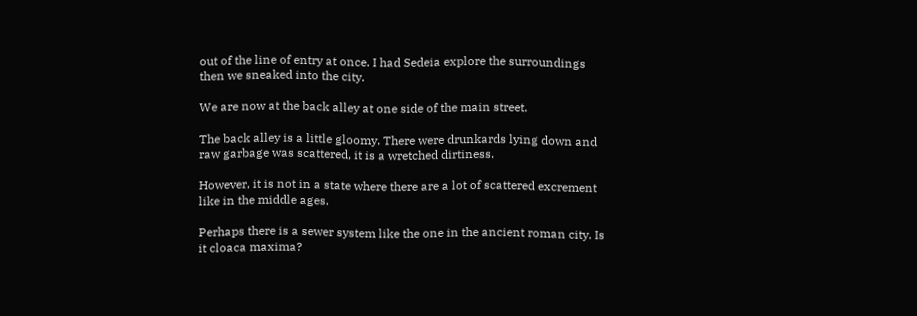out of the line of entry at once. I had Sedeia explore the surroundings then we sneaked into the city.

We are now at the back alley at one side of the main street.

The back alley is a little gloomy. There were drunkards lying down and raw garbage was scattered, it is a wretched dirtiness.

However, it is not in a state where there are a lot of scattered excrement like in the middle ages.

Perhaps there is a sewer system like the one in the ancient roman city. Is it cloaca maxima?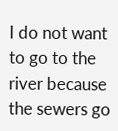I do not want to go to the river because the sewers go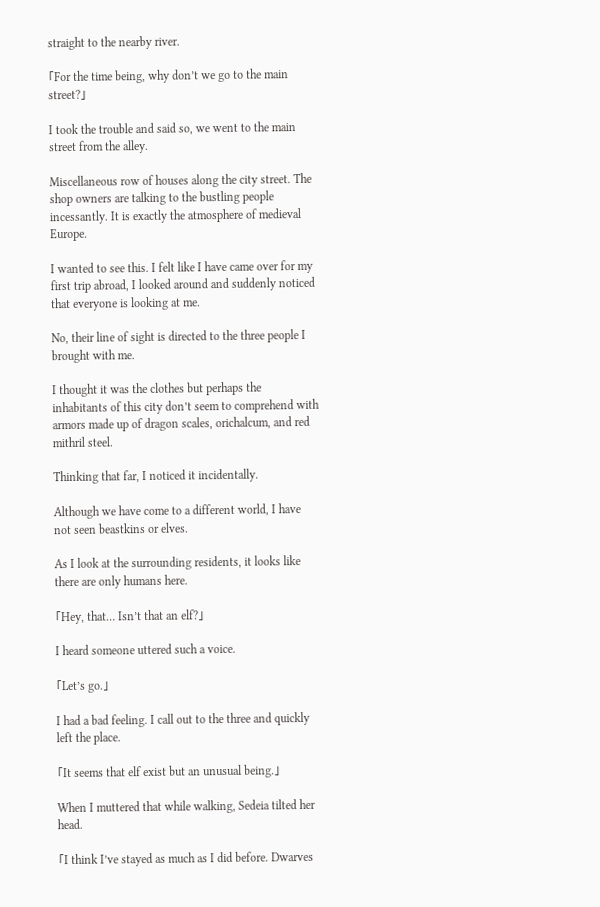straight to the nearby river.

「For the time being, why don’t we go to the main street?」

I took the trouble and said so, we went to the main street from the alley.

Miscellaneous row of houses along the city street. The shop owners are talking to the bustling people incessantly. It is exactly the atmosphere of medieval Europe.

I wanted to see this. I felt like I have came over for my first trip abroad, I looked around and suddenly noticed that everyone is looking at me.

No, their line of sight is directed to the three people I brought with me.

I thought it was the clothes but perhaps the inhabitants of this city don’t seem to comprehend with armors made up of dragon scales, orichalcum, and red mithril steel.

Thinking that far, I noticed it incidentally.

Although we have come to a different world, I have not seen beastkins or elves.

As I look at the surrounding residents, it looks like there are only humans here.

「Hey, that… Isn’t that an elf?」

I heard someone uttered such a voice.

「Let’s go.」

I had a bad feeling. I call out to the three and quickly left the place.

「It seems that elf exist but an unusual being.」

When I muttered that while walking, Sedeia tilted her head.

「I think I’ve stayed as much as I did before. Dwarves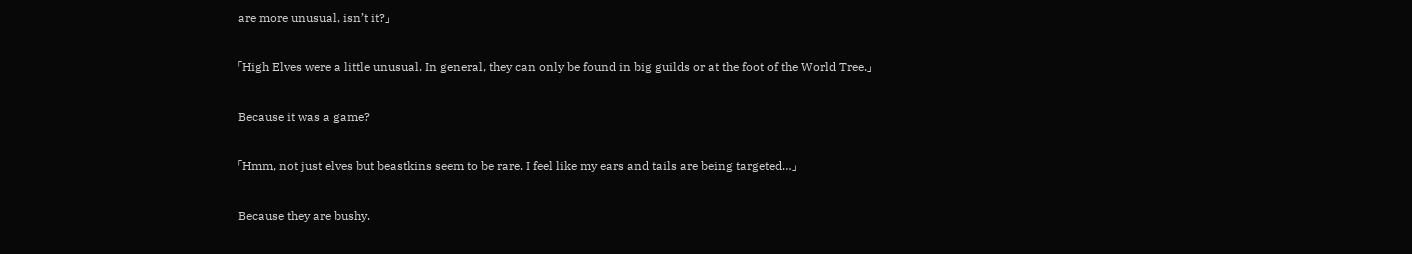are more unusual, isn’t it?」

「High Elves were a little unusual. In general, they can only be found in big guilds or at the foot of the World Tree.」

Because it was a game?

「Hmm, not just elves but beastkins seem to be rare. I feel like my ears and tails are being targeted…」

Because they are bushy.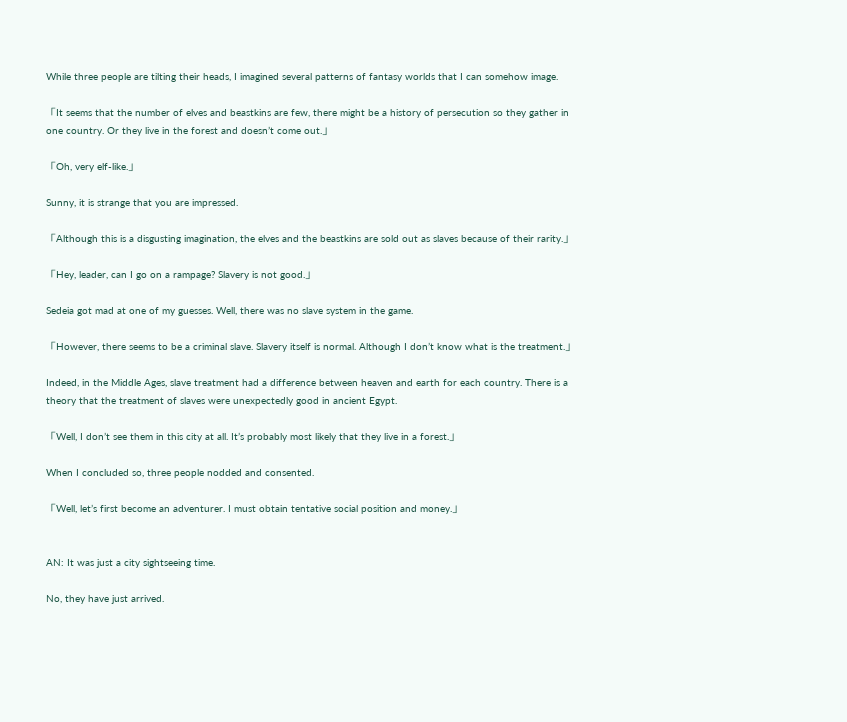While three people are tilting their heads, I imagined several patterns of fantasy worlds that I can somehow image.

「It seems that the number of elves and beastkins are few, there might be a history of persecution so they gather in one country. Or they live in the forest and doesn’t come out.」

「Oh, very elf-like.」

Sunny, it is strange that you are impressed.

「Although this is a disgusting imagination, the elves and the beastkins are sold out as slaves because of their rarity.」

「Hey, leader, can I go on a rampage? Slavery is not good.」

Sedeia got mad at one of my guesses. Well, there was no slave system in the game.

「However, there seems to be a criminal slave. Slavery itself is normal. Although I don’t know what is the treatment.」

Indeed, in the Middle Ages, slave treatment had a difference between heaven and earth for each country. There is a theory that the treatment of slaves were unexpectedly good in ancient Egypt.

「Well, I don’t see them in this city at all. It’s probably most likely that they live in a forest.」

When I concluded so, three people nodded and consented.

「Well, let’s first become an adventurer. I must obtain tentative social position and money.」


AN: It was just a city sightseeing time.

No, they have just arrived.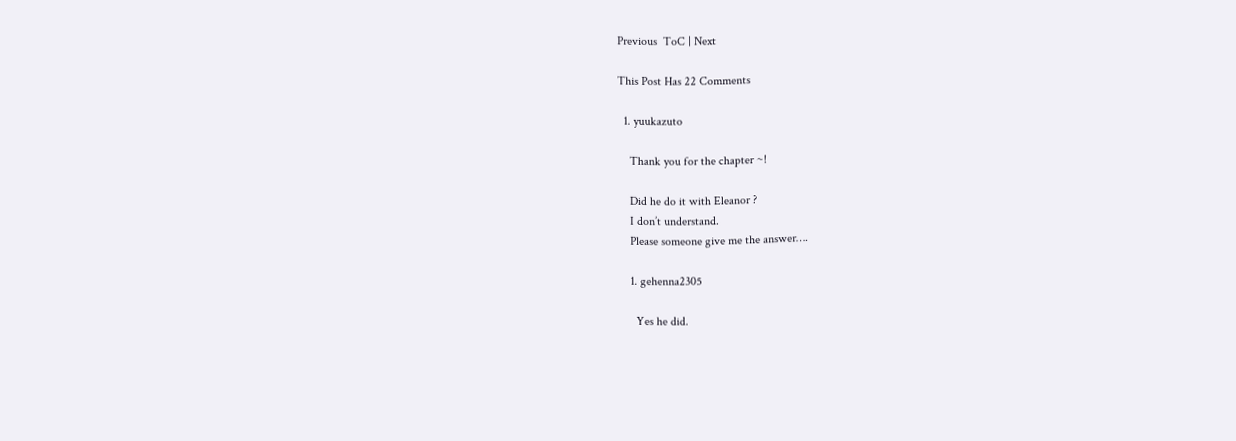Previous  ToC | Next

This Post Has 22 Comments

  1. yuukazuto

    Thank you for the chapter ~!

    Did he do it with Eleanor ?
    I don’t understand.
    Please someone give me the answer….

    1. gehenna2305

      Yes he did.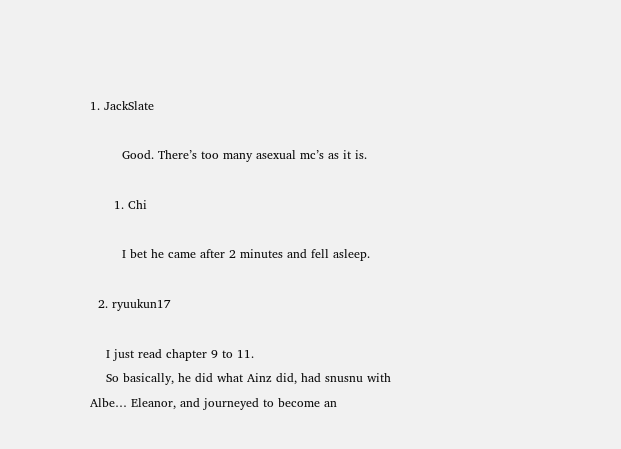1. JackSlate

        Good. There’s too many asexual mc’s as it is.

      1. Chi

        I bet he came after 2 minutes and fell asleep.

  2. ryuukun17

    I just read chapter 9 to 11.
    So basically, he did what Ainz did, had snusnu with Albe… Eleanor, and journeyed to become an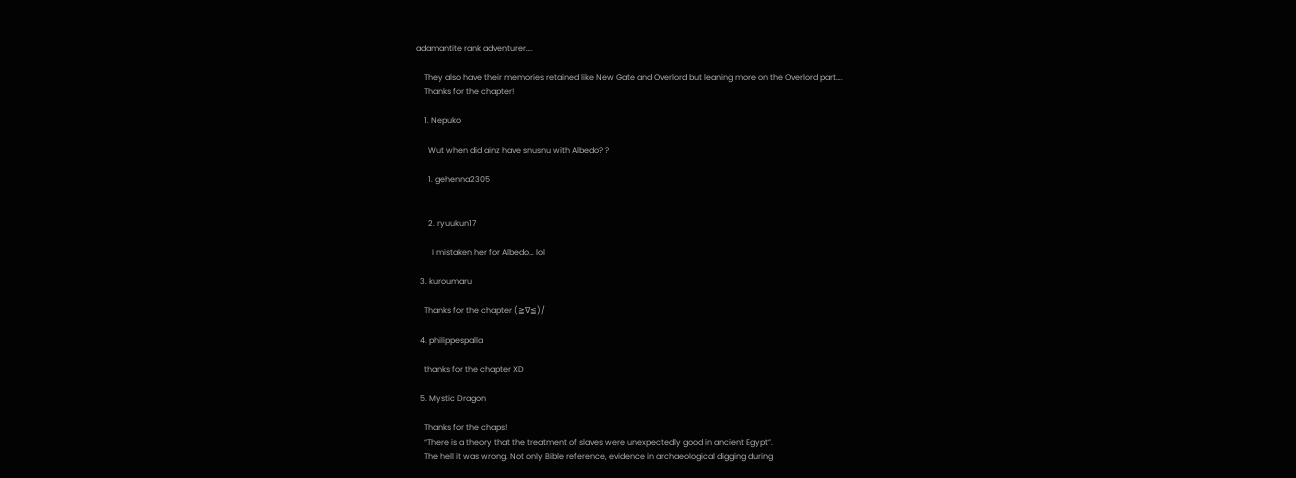adamantite rank adventurer….

    They also have their memories retained like New Gate and Overlord but leaning more on the Overlord part….
    Thanks for the chapter!

    1. Nepuko

      Wut when did ainz have snusnu with Albedo? ?

      1. gehenna2305


      2. ryuukun17

        I mistaken her for Albedo… lol

  3. kuroumaru

    Thanks for the chapter (≧∇≦)/

  4. philippespalla

    thanks for the chapter XD

  5. Mystic Dragon

    Thanks for the chaps!
    “There is a theory that the treatment of slaves were unexpectedly good in ancient Egypt”.
    The hell it was wrong. Not only Bible reference, evidence in archaeological digging during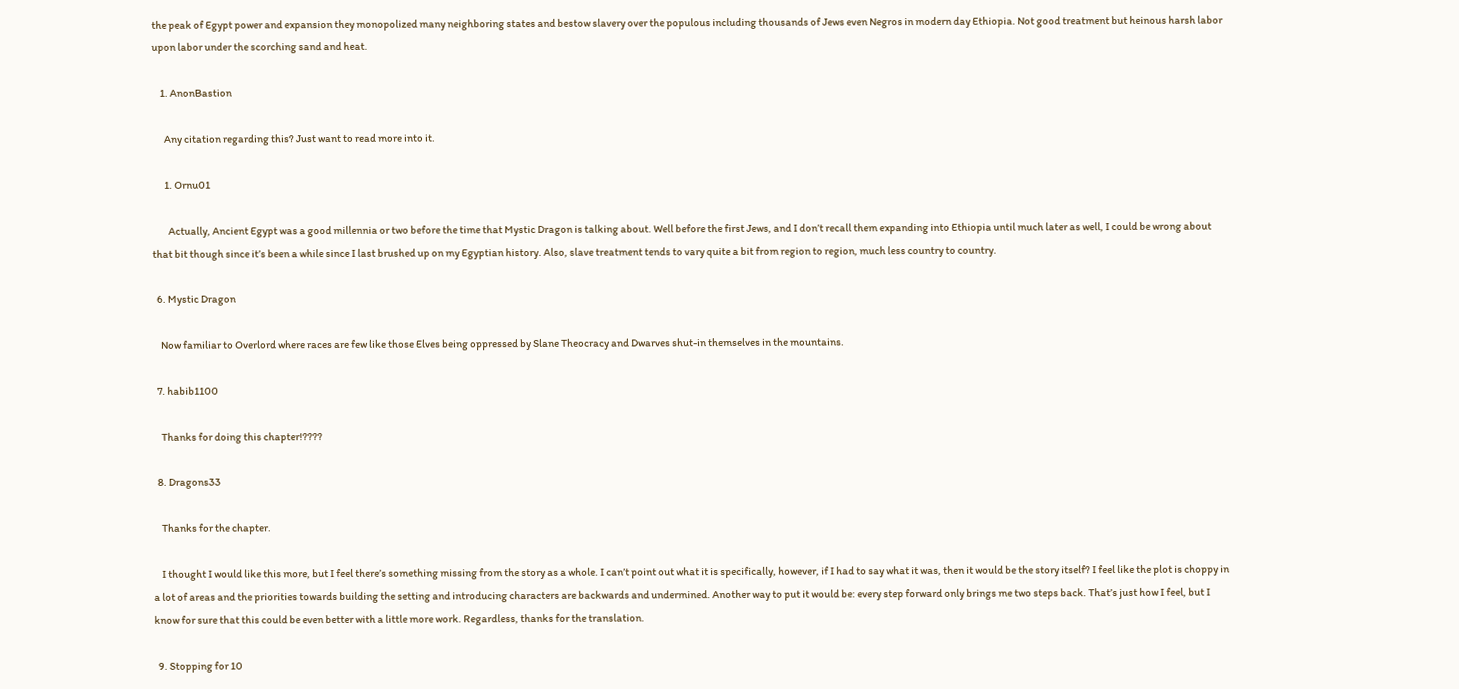the peak of Egypt power and expansion they monopolized many neighboring states and bestow slavery over the populous including thousands of Jews even Negros in modern day Ethiopia. Not good treatment but heinous harsh labor upon labor under the scorching sand and heat.

    1. AnonBastion

      Any citation regarding this? Just want to read more into it.

      1. Ornu01

        Actually, Ancient Egypt was a good millennia or two before the time that Mystic Dragon is talking about. Well before the first Jews, and I don’t recall them expanding into Ethiopia until much later as well, I could be wrong about that bit though since it’s been a while since I last brushed up on my Egyptian history. Also, slave treatment tends to vary quite a bit from region to region, much less country to country.

  6. Mystic Dragon

    Now familiar to Overlord where races are few like those Elves being oppressed by Slane Theocracy and Dwarves shut-in themselves in the mountains.

  7. habib1100

    Thanks for doing this chapter!????

  8. Dragons33

    Thanks for the chapter.

    I thought I would like this more, but I feel there’s something missing from the story as a whole. I can’t point out what it is specifically, however, if I had to say what it was, then it would be the story itself? I feel like the plot is choppy in a lot of areas and the priorities towards building the setting and introducing characters are backwards and undermined. Another way to put it would be: every step forward only brings me two steps back. That’s just how I feel, but I know for sure that this could be even better with a little more work. Regardless, thanks for the translation.

  9. Stopping for 10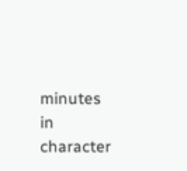minutes in character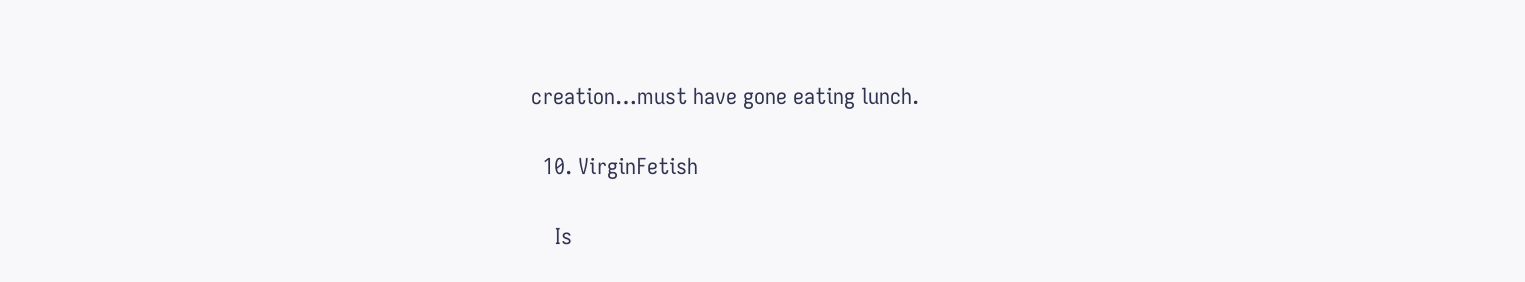creation…must have gone eating lunch.

  10. VirginFetish

    Is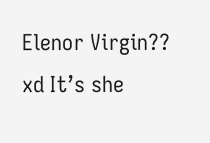Elenor Virgin?? xd It’s she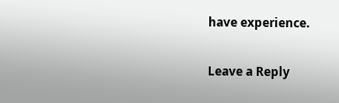have experience.

Leave a Reply